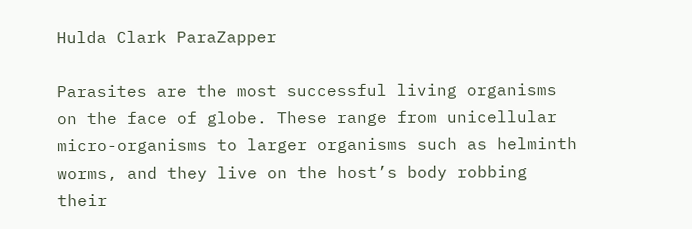Hulda Clark ParaZapper

Parasites are the most successful living organisms on the face of globe. These range from unicellular micro-organisms to larger organisms such as helminth worms, and they live on the host’s body robbing their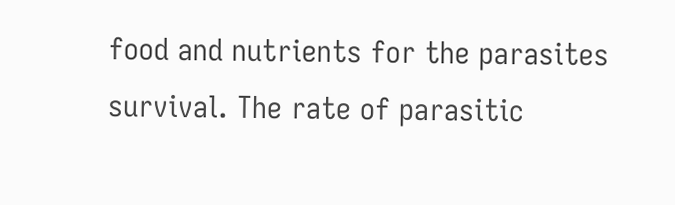food and nutrients for the parasites survival. The rate of parasitic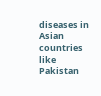diseases in Asian countries like Pakistan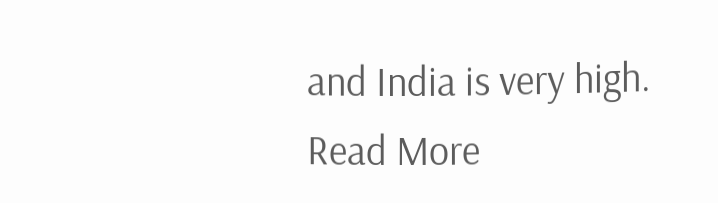and India is very high.
Read More